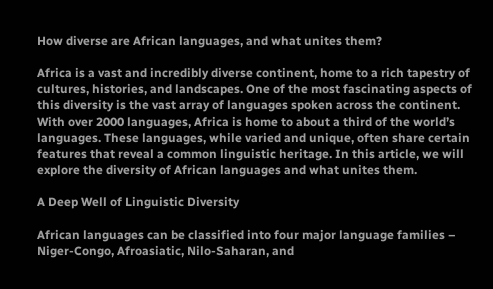How diverse are African languages, and what unites them?

Africa is a vast and incredibly diverse continent, home to a rich tapestry of cultures, histories, and landscapes. One of the most fascinating aspects of this diversity is the vast array of languages spoken across the continent. With over 2000 languages, Africa is home to about a third of the world’s languages. These languages, while varied and unique, often share certain features that reveal a common linguistic heritage. In this article, we will explore the diversity of African languages and what unites them.

A Deep Well of Linguistic Diversity

African languages can be classified into four major language families – Niger-Congo, Afroasiatic, Nilo-Saharan, and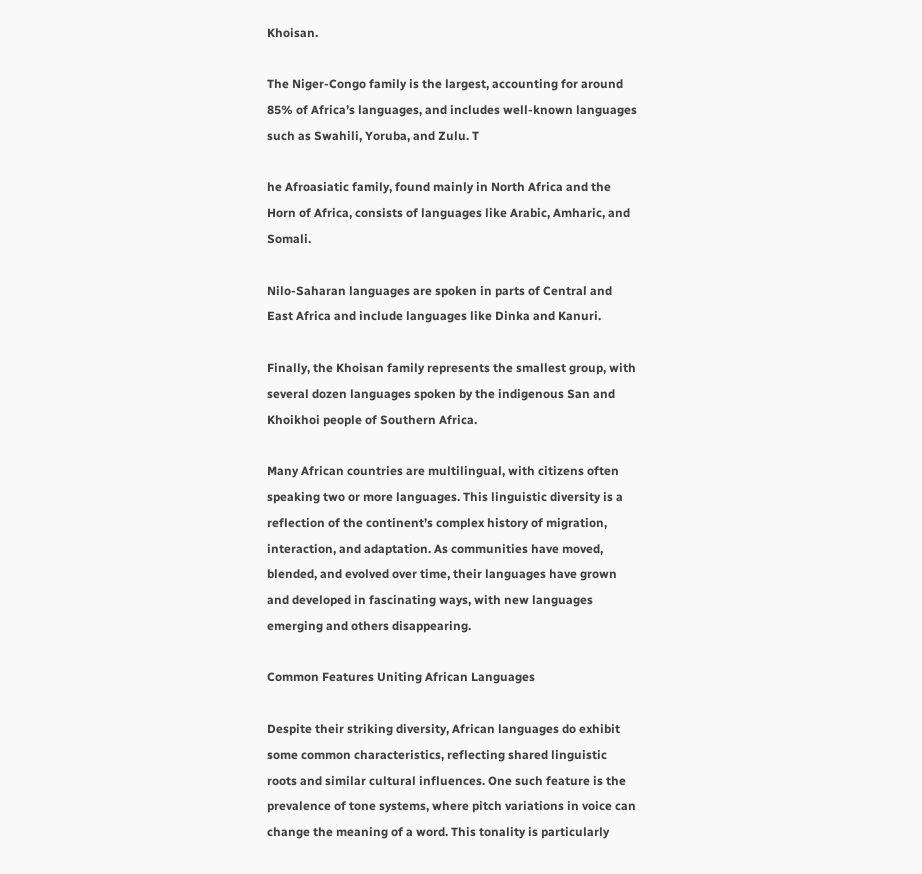Khoisan.

The Niger-Congo family is the largest, accounting for around 85% of Africa’s languages, and includes well-known languages such as Swahili, Yoruba, and Zulu. T

he Afroasiatic family, found mainly in North Africa and the Horn of Africa, consists of languages like Arabic, Amharic, and Somali.

Nilo-Saharan languages are spoken in parts of Central and East Africa and include languages like Dinka and Kanuri.

Finally, the Khoisan family represents the smallest group, with several dozen languages spoken by the indigenous San and Khoikhoi people of Southern Africa.

Many African countries are multilingual, with citizens often speaking two or more languages. This linguistic diversity is a reflection of the continent’s complex history of migration, interaction, and adaptation. As communities have moved, blended, and evolved over time, their languages have grown and developed in fascinating ways, with new languages emerging and others disappearing.

Common Features Uniting African Languages

Despite their striking diversity, African languages do exhibit some common characteristics, reflecting shared linguistic roots and similar cultural influences. One such feature is the prevalence of tone systems, where pitch variations in voice can change the meaning of a word. This tonality is particularly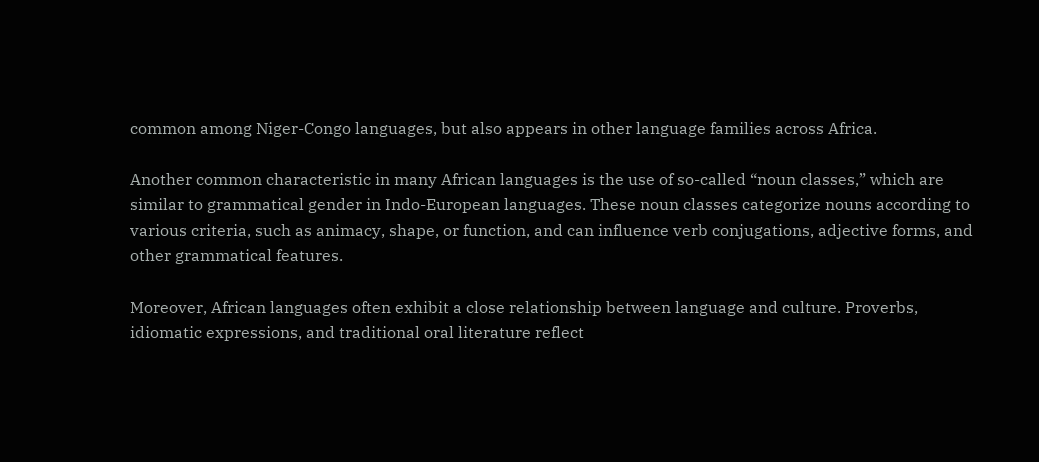common among Niger-Congo languages, but also appears in other language families across Africa.

Another common characteristic in many African languages is the use of so-called “noun classes,” which are similar to grammatical gender in Indo-European languages. These noun classes categorize nouns according to various criteria, such as animacy, shape, or function, and can influence verb conjugations, adjective forms, and other grammatical features.

Moreover, African languages often exhibit a close relationship between language and culture. Proverbs, idiomatic expressions, and traditional oral literature reflect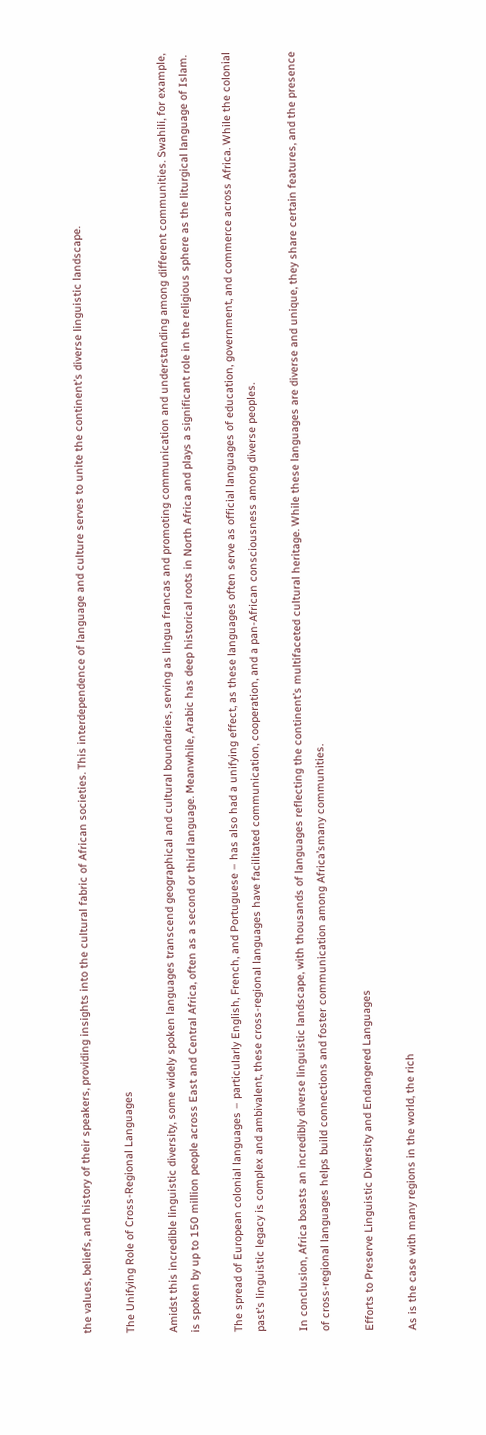the values, beliefs, and history of their speakers, providing insights into the cultural fabric of African societies. This interdependence of language and culture serves to unite the continent’s diverse linguistic landscape.

The Unifying Role of Cross-Regional Languages

Amidst this incredible linguistic diversity, some widely spoken languages transcend geographical and cultural boundaries, serving as lingua francas and promoting communication and understanding among different communities. Swahili, for example, is spoken by up to 150 million people across East and Central Africa, often as a second or third language. Meanwhile, Arabic has deep historical roots in North Africa and plays a significant role in the religious sphere as the liturgical language of Islam.

The spread of European colonial languages – particularly English, French, and Portuguese – has also had a unifying effect, as these languages often serve as official languages of education, government, and commerce across Africa. While the colonial past’s linguistic legacy is complex and ambivalent, these cross-regional languages have facilitated communication, cooperation, and a pan-African consciousness among diverse peoples.

In conclusion, Africa boasts an incredibly diverse linguistic landscape, with thousands of languages reflecting the continent’s multifaceted cultural heritage. While these languages are diverse and unique, they share certain features, and the presence of cross-regional languages helps build connections and foster communication among Africa’smany communities.

Efforts to Preserve Linguistic Diversity and Endangered Languages

As is the case with many regions in the world, the rich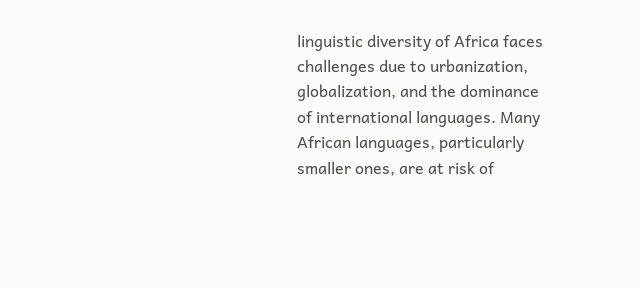linguistic diversity of Africa faces challenges due to urbanization, globalization, and the dominance of international languages. Many African languages, particularly smaller ones, are at risk of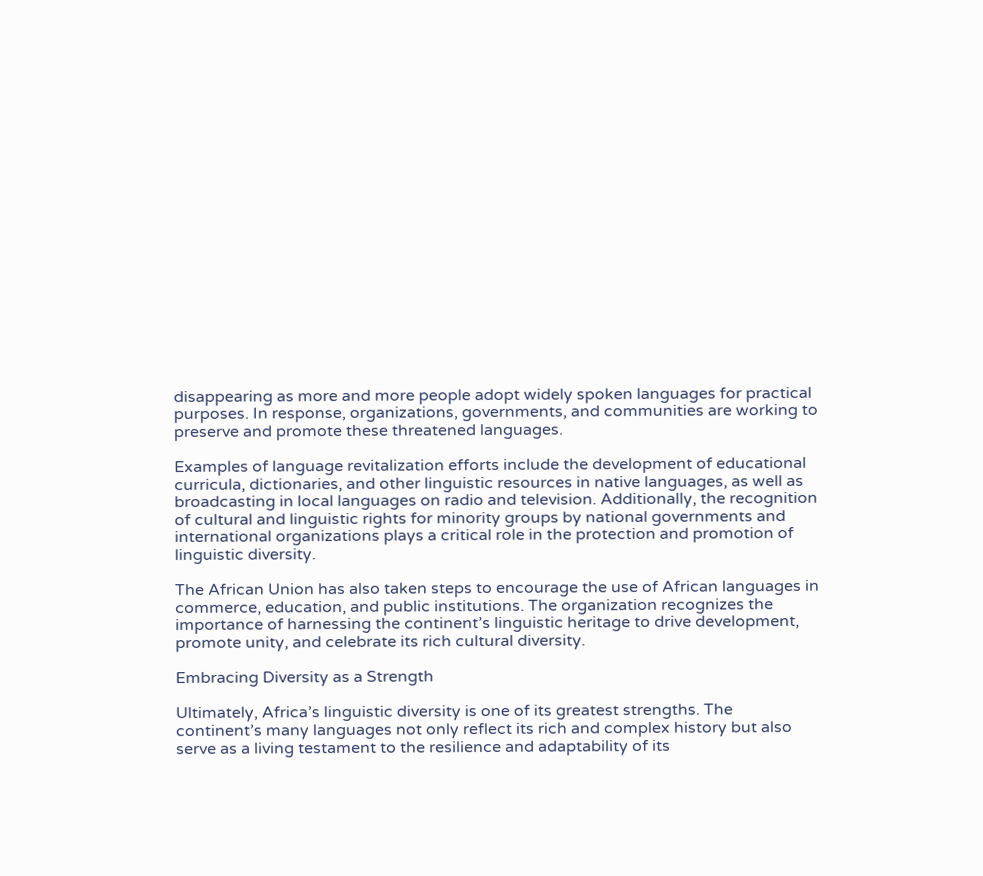disappearing as more and more people adopt widely spoken languages for practical purposes. In response, organizations, governments, and communities are working to preserve and promote these threatened languages.

Examples of language revitalization efforts include the development of educational curricula, dictionaries, and other linguistic resources in native languages, as well as broadcasting in local languages on radio and television. Additionally, the recognition of cultural and linguistic rights for minority groups by national governments and international organizations plays a critical role in the protection and promotion of linguistic diversity.

The African Union has also taken steps to encourage the use of African languages in commerce, education, and public institutions. The organization recognizes the importance of harnessing the continent’s linguistic heritage to drive development, promote unity, and celebrate its rich cultural diversity.

Embracing Diversity as a Strength

Ultimately, Africa’s linguistic diversity is one of its greatest strengths. The continent’s many languages not only reflect its rich and complex history but also serve as a living testament to the resilience and adaptability of its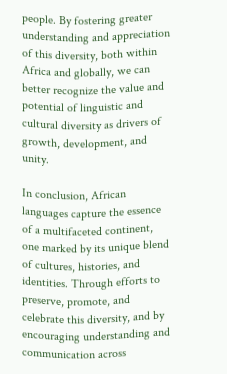people. By fostering greater understanding and appreciation of this diversity, both within Africa and globally, we can better recognize the value and potential of linguistic and cultural diversity as drivers of growth, development, and unity.

In conclusion, African languages capture the essence of a multifaceted continent, one marked by its unique blend of cultures, histories, and identities. Through efforts to preserve, promote, and celebrate this diversity, and by encouraging understanding and communication across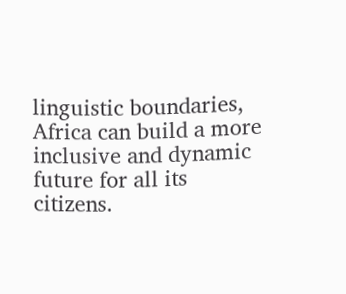linguistic boundaries, Africa can build a more inclusive and dynamic future for all its citizens.